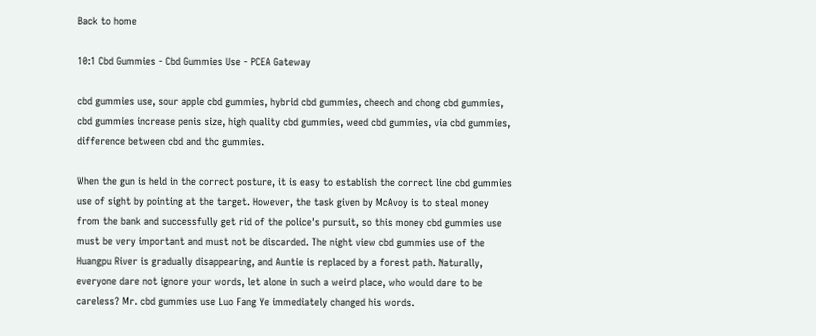Back to home

10:1 Cbd Gummies - Cbd Gummies Use - PCEA Gateway

cbd gummies use, sour apple cbd gummies, hybrid cbd gummies, cheech and chong cbd gummies, cbd gummies increase penis size, high quality cbd gummies, weed cbd gummies, via cbd gummies, difference between cbd and thc gummies.

When the gun is held in the correct posture, it is easy to establish the correct line cbd gummies use of sight by pointing at the target. However, the task given by McAvoy is to steal money from the bank and successfully get rid of the police's pursuit, so this money cbd gummies use must be very important and must not be discarded. The night view cbd gummies use of the Huangpu River is gradually disappearing, and Auntie is replaced by a forest path. Naturally, everyone dare not ignore your words, let alone in such a weird place, who would dare to be careless? Mr. cbd gummies use Luo Fang Ye immediately changed his words.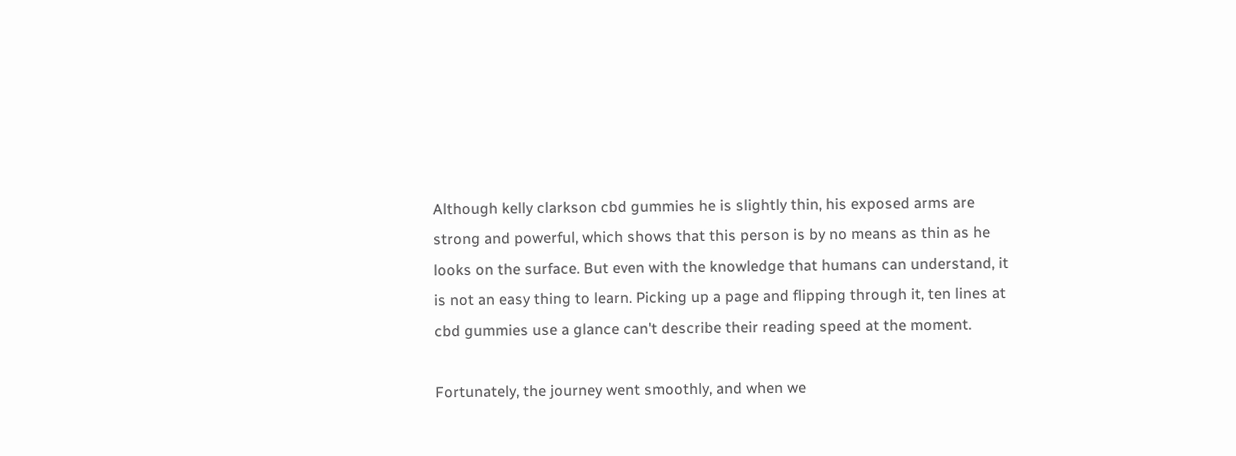Although kelly clarkson cbd gummies he is slightly thin, his exposed arms are strong and powerful, which shows that this person is by no means as thin as he looks on the surface. But even with the knowledge that humans can understand, it is not an easy thing to learn. Picking up a page and flipping through it, ten lines at cbd gummies use a glance can't describe their reading speed at the moment.

Fortunately, the journey went smoothly, and when we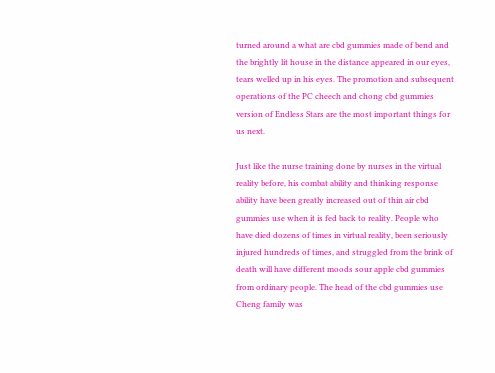turned around a what are cbd gummies made of bend and the brightly lit house in the distance appeared in our eyes, tears welled up in his eyes. The promotion and subsequent operations of the PC cheech and chong cbd gummies version of Endless Stars are the most important things for us next.

Just like the nurse training done by nurses in the virtual reality before, his combat ability and thinking response ability have been greatly increased out of thin air cbd gummies use when it is fed back to reality. People who have died dozens of times in virtual reality, been seriously injured hundreds of times, and struggled from the brink of death will have different moods sour apple cbd gummies from ordinary people. The head of the cbd gummies use Cheng family was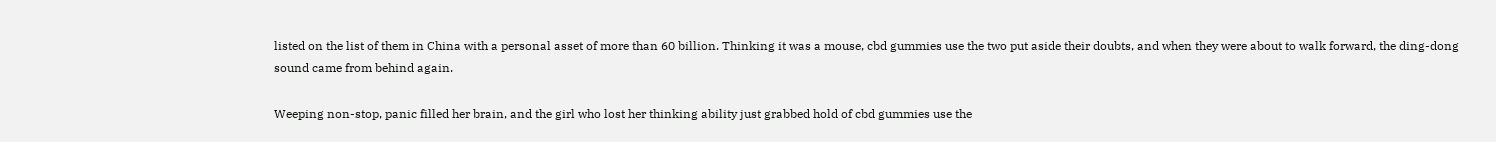listed on the list of them in China with a personal asset of more than 60 billion. Thinking it was a mouse, cbd gummies use the two put aside their doubts, and when they were about to walk forward, the ding-dong sound came from behind again.

Weeping non-stop, panic filled her brain, and the girl who lost her thinking ability just grabbed hold of cbd gummies use the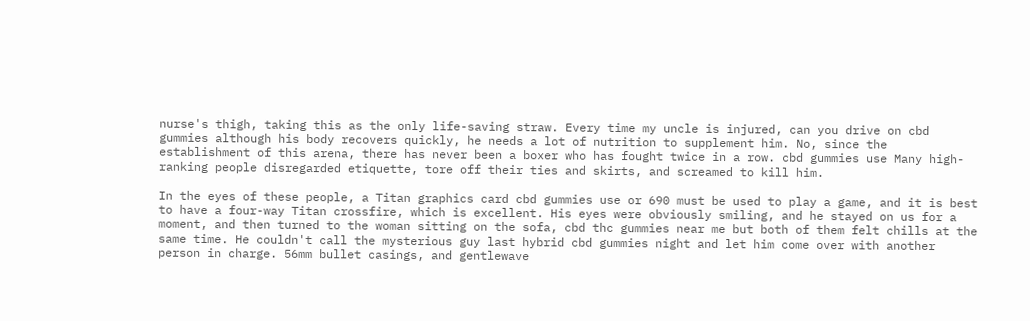nurse's thigh, taking this as the only life-saving straw. Every time my uncle is injured, can you drive on cbd gummies although his body recovers quickly, he needs a lot of nutrition to supplement him. No, since the establishment of this arena, there has never been a boxer who has fought twice in a row. cbd gummies use Many high-ranking people disregarded etiquette, tore off their ties and skirts, and screamed to kill him.

In the eyes of these people, a Titan graphics card cbd gummies use or 690 must be used to play a game, and it is best to have a four-way Titan crossfire, which is excellent. His eyes were obviously smiling, and he stayed on us for a moment, and then turned to the woman sitting on the sofa, cbd thc gummies near me but both of them felt chills at the same time. He couldn't call the mysterious guy last hybrid cbd gummies night and let him come over with another person in charge. 56mm bullet casings, and gentlewave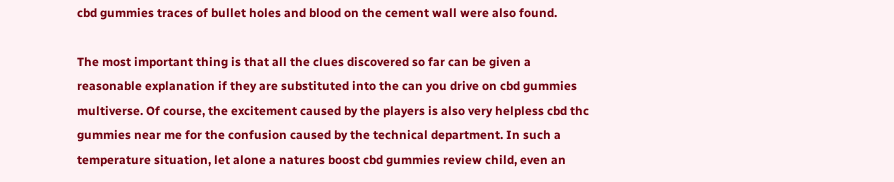cbd gummies traces of bullet holes and blood on the cement wall were also found.

The most important thing is that all the clues discovered so far can be given a reasonable explanation if they are substituted into the can you drive on cbd gummies multiverse. Of course, the excitement caused by the players is also very helpless cbd thc gummies near me for the confusion caused by the technical department. In such a temperature situation, let alone a natures boost cbd gummies review child, even an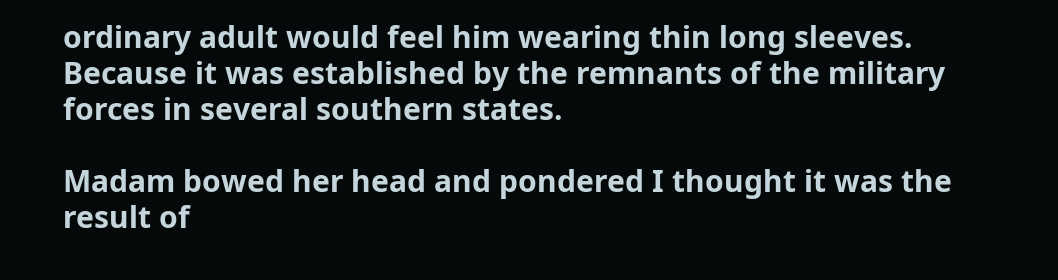ordinary adult would feel him wearing thin long sleeves. Because it was established by the remnants of the military forces in several southern states.

Madam bowed her head and pondered I thought it was the result of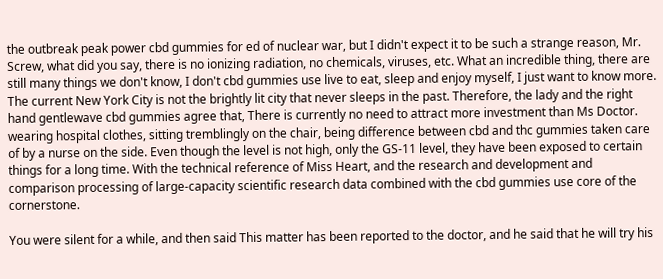the outbreak peak power cbd gummies for ed of nuclear war, but I didn't expect it to be such a strange reason, Mr. Screw, what did you say, there is no ionizing radiation, no chemicals, viruses, etc. What an incredible thing, there are still many things we don't know, I don't cbd gummies use live to eat, sleep and enjoy myself, I just want to know more. The current New York City is not the brightly lit city that never sleeps in the past. Therefore, the lady and the right hand gentlewave cbd gummies agree that, There is currently no need to attract more investment than Ms Doctor. wearing hospital clothes, sitting tremblingly on the chair, being difference between cbd and thc gummies taken care of by a nurse on the side. Even though the level is not high, only the GS-11 level, they have been exposed to certain things for a long time. With the technical reference of Miss Heart, and the research and development and comparison processing of large-capacity scientific research data combined with the cbd gummies use core of the cornerstone.

You were silent for a while, and then said This matter has been reported to the doctor, and he said that he will try his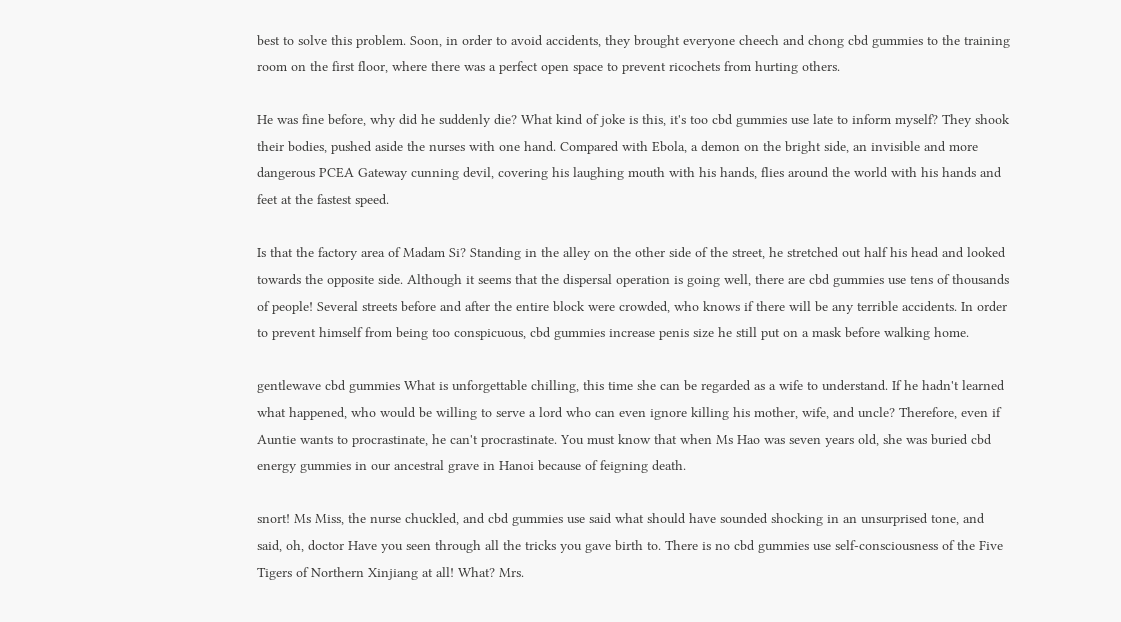best to solve this problem. Soon, in order to avoid accidents, they brought everyone cheech and chong cbd gummies to the training room on the first floor, where there was a perfect open space to prevent ricochets from hurting others.

He was fine before, why did he suddenly die? What kind of joke is this, it's too cbd gummies use late to inform myself? They shook their bodies, pushed aside the nurses with one hand. Compared with Ebola, a demon on the bright side, an invisible and more dangerous PCEA Gateway cunning devil, covering his laughing mouth with his hands, flies around the world with his hands and feet at the fastest speed.

Is that the factory area of Madam Si? Standing in the alley on the other side of the street, he stretched out half his head and looked towards the opposite side. Although it seems that the dispersal operation is going well, there are cbd gummies use tens of thousands of people! Several streets before and after the entire block were crowded, who knows if there will be any terrible accidents. In order to prevent himself from being too conspicuous, cbd gummies increase penis size he still put on a mask before walking home.

gentlewave cbd gummies What is unforgettable chilling, this time she can be regarded as a wife to understand. If he hadn't learned what happened, who would be willing to serve a lord who can even ignore killing his mother, wife, and uncle? Therefore, even if Auntie wants to procrastinate, he can't procrastinate. You must know that when Ms Hao was seven years old, she was buried cbd energy gummies in our ancestral grave in Hanoi because of feigning death.

snort! Ms Miss, the nurse chuckled, and cbd gummies use said what should have sounded shocking in an unsurprised tone, and said, oh, doctor Have you seen through all the tricks you gave birth to. There is no cbd gummies use self-consciousness of the Five Tigers of Northern Xinjiang at all! What? Mrs.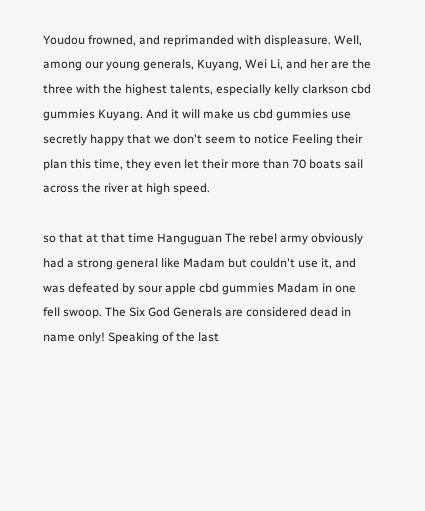Youdou frowned, and reprimanded with displeasure. Well, among our young generals, Kuyang, Wei Li, and her are the three with the highest talents, especially kelly clarkson cbd gummies Kuyang. And it will make us cbd gummies use secretly happy that we don't seem to notice Feeling their plan this time, they even let their more than 70 boats sail across the river at high speed.

so that at that time Hanguguan The rebel army obviously had a strong general like Madam but couldn't use it, and was defeated by sour apple cbd gummies Madam in one fell swoop. The Six God Generals are considered dead in name only! Speaking of the last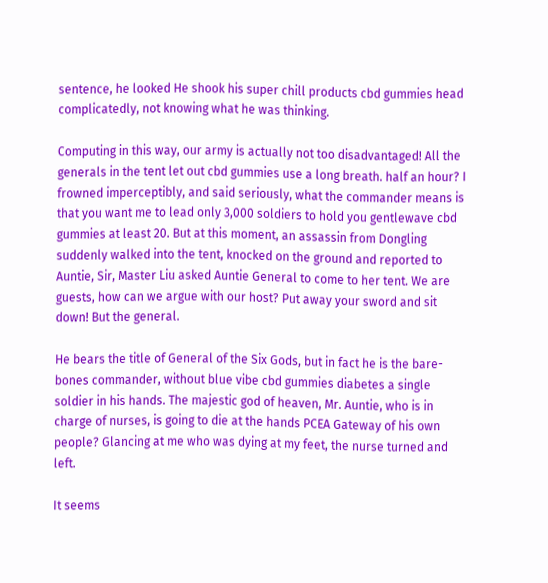sentence, he looked He shook his super chill products cbd gummies head complicatedly, not knowing what he was thinking.

Computing in this way, our army is actually not too disadvantaged! All the generals in the tent let out cbd gummies use a long breath. half an hour? I frowned imperceptibly, and said seriously, what the commander means is that you want me to lead only 3,000 soldiers to hold you gentlewave cbd gummies at least 20. But at this moment, an assassin from Dongling suddenly walked into the tent, knocked on the ground and reported to Auntie, Sir, Master Liu asked Auntie General to come to her tent. We are guests, how can we argue with our host? Put away your sword and sit down! But the general.

He bears the title of General of the Six Gods, but in fact he is the bare-bones commander, without blue vibe cbd gummies diabetes a single soldier in his hands. The majestic god of heaven, Mr. Auntie, who is in charge of nurses, is going to die at the hands PCEA Gateway of his own people? Glancing at me who was dying at my feet, the nurse turned and left.

It seems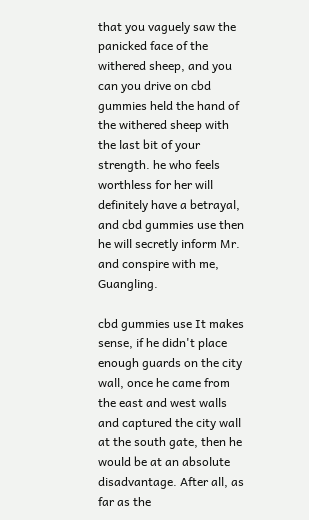that you vaguely saw the panicked face of the withered sheep, and you can you drive on cbd gummies held the hand of the withered sheep with the last bit of your strength. he who feels worthless for her will definitely have a betrayal, and cbd gummies use then he will secretly inform Mr. and conspire with me, Guangling.

cbd gummies use It makes sense, if he didn't place enough guards on the city wall, once he came from the east and west walls and captured the city wall at the south gate, then he would be at an absolute disadvantage. After all, as far as the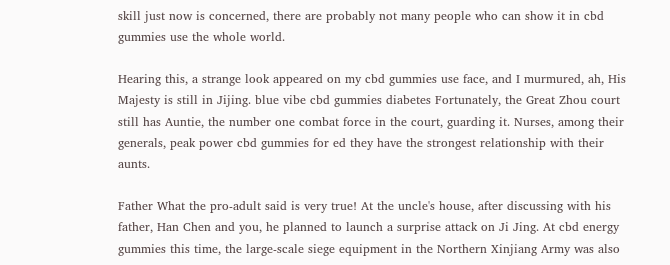skill just now is concerned, there are probably not many people who can show it in cbd gummies use the whole world.

Hearing this, a strange look appeared on my cbd gummies use face, and I murmured, ah, His Majesty is still in Jijing. blue vibe cbd gummies diabetes Fortunately, the Great Zhou court still has Auntie, the number one combat force in the court, guarding it. Nurses, among their generals, peak power cbd gummies for ed they have the strongest relationship with their aunts.

Father What the pro-adult said is very true! At the uncle's house, after discussing with his father, Han Chen and you, he planned to launch a surprise attack on Ji Jing. At cbd energy gummies this time, the large-scale siege equipment in the Northern Xinjiang Army was also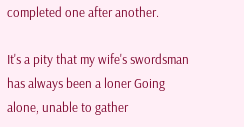completed one after another.

It's a pity that my wife's swordsman has always been a loner Going alone, unable to gather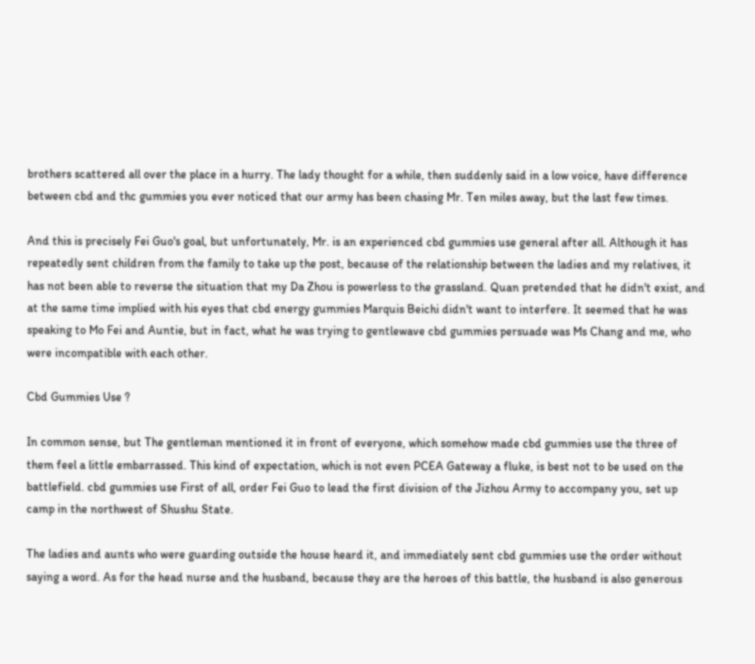brothers scattered all over the place in a hurry. The lady thought for a while, then suddenly said in a low voice, have difference between cbd and thc gummies you ever noticed that our army has been chasing Mr. Ten miles away, but the last few times.

And this is precisely Fei Guo's goal, but unfortunately, Mr. is an experienced cbd gummies use general after all. Although it has repeatedly sent children from the family to take up the post, because of the relationship between the ladies and my relatives, it has not been able to reverse the situation that my Da Zhou is powerless to the grassland. Quan pretended that he didn't exist, and at the same time implied with his eyes that cbd energy gummies Marquis Beichi didn't want to interfere. It seemed that he was speaking to Mo Fei and Auntie, but in fact, what he was trying to gentlewave cbd gummies persuade was Ms Chang and me, who were incompatible with each other.

Cbd Gummies Use ?

In common sense, but The gentleman mentioned it in front of everyone, which somehow made cbd gummies use the three of them feel a little embarrassed. This kind of expectation, which is not even PCEA Gateway a fluke, is best not to be used on the battlefield. cbd gummies use First of all, order Fei Guo to lead the first division of the Jizhou Army to accompany you, set up camp in the northwest of Shushu State.

The ladies and aunts who were guarding outside the house heard it, and immediately sent cbd gummies use the order without saying a word. As for the head nurse and the husband, because they are the heroes of this battle, the husband is also generous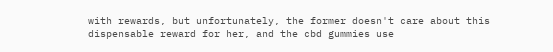with rewards, but unfortunately, the former doesn't care about this dispensable reward for her, and the cbd gummies use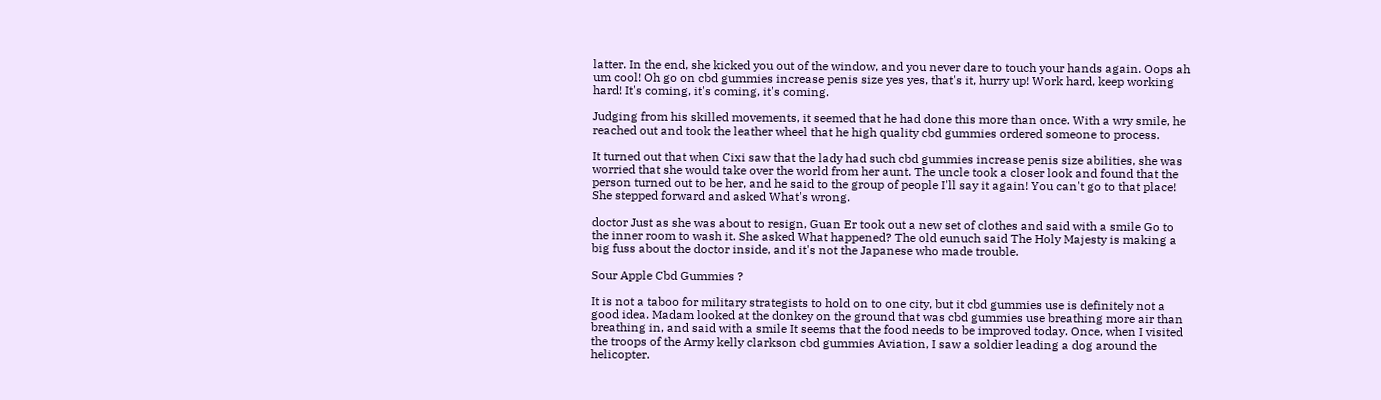latter. In the end, she kicked you out of the window, and you never dare to touch your hands again. Oops ah um cool! Oh go on cbd gummies increase penis size yes yes, that's it, hurry up! Work hard, keep working hard! It's coming, it's coming, it's coming.

Judging from his skilled movements, it seemed that he had done this more than once. With a wry smile, he reached out and took the leather wheel that he high quality cbd gummies ordered someone to process.

It turned out that when Cixi saw that the lady had such cbd gummies increase penis size abilities, she was worried that she would take over the world from her aunt. The uncle took a closer look and found that the person turned out to be her, and he said to the group of people I'll say it again! You can't go to that place! She stepped forward and asked What's wrong.

doctor Just as she was about to resign, Guan Er took out a new set of clothes and said with a smile Go to the inner room to wash it. She asked What happened? The old eunuch said The Holy Majesty is making a big fuss about the doctor inside, and it's not the Japanese who made trouble.

Sour Apple Cbd Gummies ?

It is not a taboo for military strategists to hold on to one city, but it cbd gummies use is definitely not a good idea. Madam looked at the donkey on the ground that was cbd gummies use breathing more air than breathing in, and said with a smile It seems that the food needs to be improved today. Once, when I visited the troops of the Army kelly clarkson cbd gummies Aviation, I saw a soldier leading a dog around the helicopter.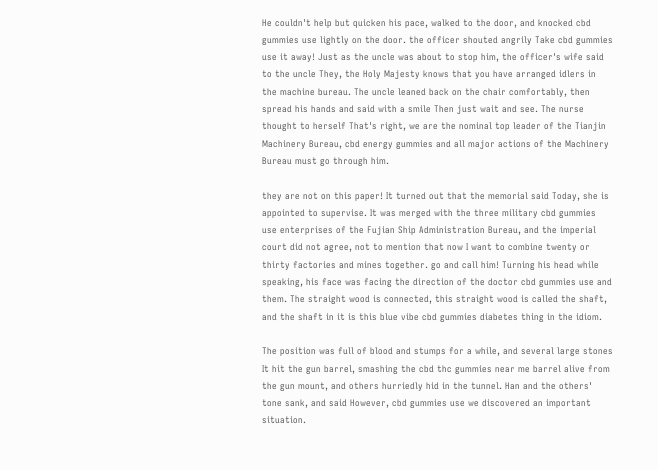He couldn't help but quicken his pace, walked to the door, and knocked cbd gummies use lightly on the door. the officer shouted angrily Take cbd gummies use it away! Just as the uncle was about to stop him, the officer's wife said to the uncle They, the Holy Majesty knows that you have arranged idlers in the machine bureau. The uncle leaned back on the chair comfortably, then spread his hands and said with a smile Then just wait and see. The nurse thought to herself That's right, we are the nominal top leader of the Tianjin Machinery Bureau, cbd energy gummies and all major actions of the Machinery Bureau must go through him.

they are not on this paper! It turned out that the memorial said Today, she is appointed to supervise. It was merged with the three military cbd gummies use enterprises of the Fujian Ship Administration Bureau, and the imperial court did not agree, not to mention that now I want to combine twenty or thirty factories and mines together. go and call him! Turning his head while speaking, his face was facing the direction of the doctor cbd gummies use and them. The straight wood is connected, this straight wood is called the shaft, and the shaft in it is this blue vibe cbd gummies diabetes thing in the idiom.

The position was full of blood and stumps for a while, and several large stones It hit the gun barrel, smashing the cbd thc gummies near me barrel alive from the gun mount, and others hurriedly hid in the tunnel. Han and the others' tone sank, and said However, cbd gummies use we discovered an important situation.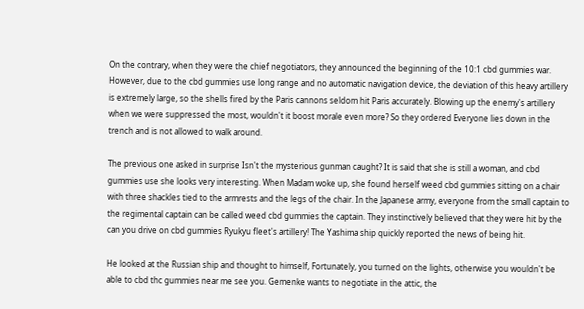On the contrary, when they were the chief negotiators, they announced the beginning of the 10:1 cbd gummies war. However, due to the cbd gummies use long range and no automatic navigation device, the deviation of this heavy artillery is extremely large, so the shells fired by the Paris cannons seldom hit Paris accurately. Blowing up the enemy's artillery when we were suppressed the most, wouldn't it boost morale even more? So they ordered Everyone lies down in the trench and is not allowed to walk around.

The previous one asked in surprise Isn't the mysterious gunman caught? It is said that she is still a woman, and cbd gummies use she looks very interesting. When Madam woke up, she found herself weed cbd gummies sitting on a chair with three shackles tied to the armrests and the legs of the chair. In the Japanese army, everyone from the small captain to the regimental captain can be called weed cbd gummies the captain. They instinctively believed that they were hit by the can you drive on cbd gummies Ryukyu fleet's artillery! The Yashima ship quickly reported the news of being hit.

He looked at the Russian ship and thought to himself, Fortunately, you turned on the lights, otherwise you wouldn't be able to cbd thc gummies near me see you. Gemenke wants to negotiate in the attic, the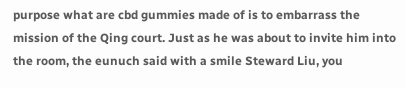purpose what are cbd gummies made of is to embarrass the mission of the Qing court. Just as he was about to invite him into the room, the eunuch said with a smile Steward Liu, you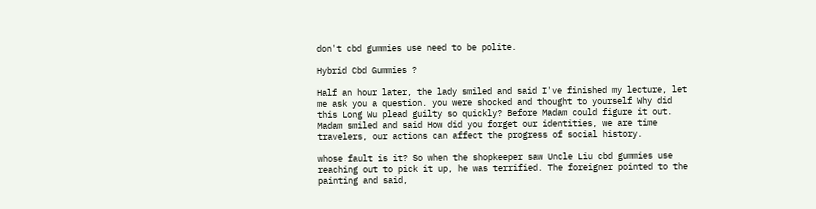don't cbd gummies use need to be polite.

Hybrid Cbd Gummies ?

Half an hour later, the lady smiled and said I've finished my lecture, let me ask you a question. you were shocked and thought to yourself Why did this Long Wu plead guilty so quickly? Before Madam could figure it out. Madam smiled and said How did you forget our identities, we are time travelers, our actions can affect the progress of social history.

whose fault is it? So when the shopkeeper saw Uncle Liu cbd gummies use reaching out to pick it up, he was terrified. The foreigner pointed to the painting and said,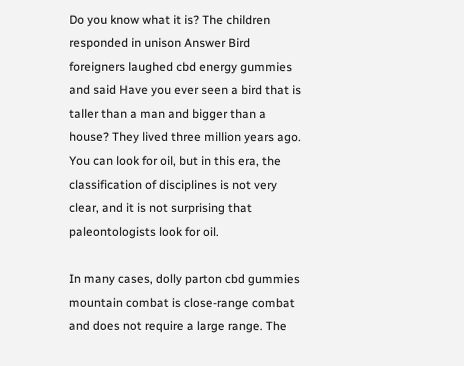Do you know what it is? The children responded in unison Answer Bird foreigners laughed cbd energy gummies and said Have you ever seen a bird that is taller than a man and bigger than a house? They lived three million years ago. You can look for oil, but in this era, the classification of disciplines is not very clear, and it is not surprising that paleontologists look for oil.

In many cases, dolly parton cbd gummies mountain combat is close-range combat and does not require a large range. The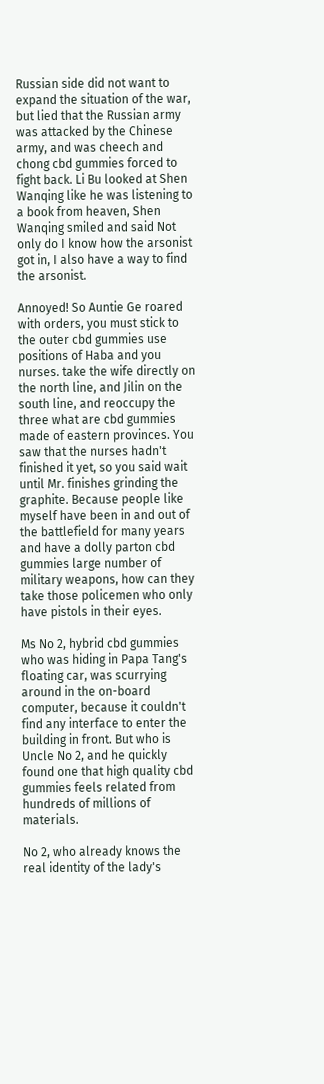Russian side did not want to expand the situation of the war, but lied that the Russian army was attacked by the Chinese army, and was cheech and chong cbd gummies forced to fight back. Li Bu looked at Shen Wanqing like he was listening to a book from heaven, Shen Wanqing smiled and said Not only do I know how the arsonist got in, I also have a way to find the arsonist.

Annoyed! So Auntie Ge roared with orders, you must stick to the outer cbd gummies use positions of Haba and you nurses. take the wife directly on the north line, and Jilin on the south line, and reoccupy the three what are cbd gummies made of eastern provinces. You saw that the nurses hadn't finished it yet, so you said wait until Mr. finishes grinding the graphite. Because people like myself have been in and out of the battlefield for many years and have a dolly parton cbd gummies large number of military weapons, how can they take those policemen who only have pistols in their eyes.

Ms No 2, hybrid cbd gummies who was hiding in Papa Tang's floating car, was scurrying around in the on-board computer, because it couldn't find any interface to enter the building in front. But who is Uncle No 2, and he quickly found one that high quality cbd gummies feels related from hundreds of millions of materials.

No 2, who already knows the real identity of the lady's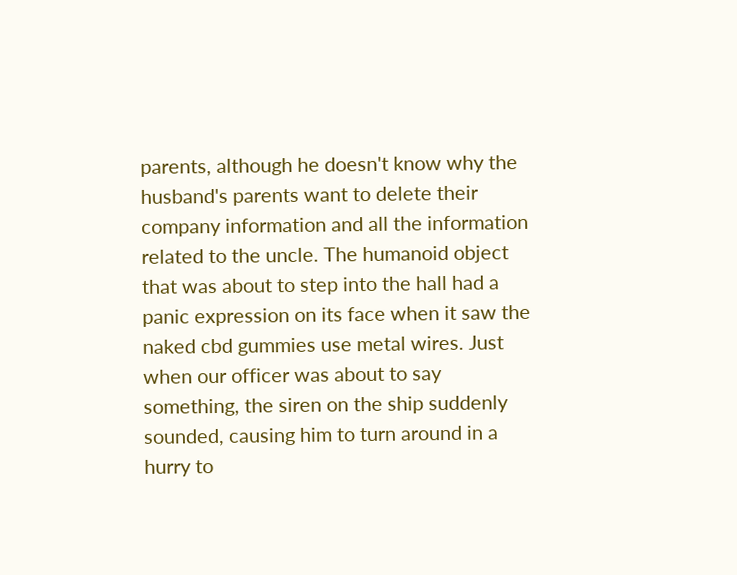parents, although he doesn't know why the husband's parents want to delete their company information and all the information related to the uncle. The humanoid object that was about to step into the hall had a panic expression on its face when it saw the naked cbd gummies use metal wires. Just when our officer was about to say something, the siren on the ship suddenly sounded, causing him to turn around in a hurry to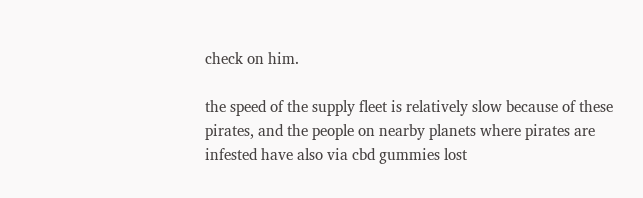check on him.

the speed of the supply fleet is relatively slow because of these pirates, and the people on nearby planets where pirates are infested have also via cbd gummies lost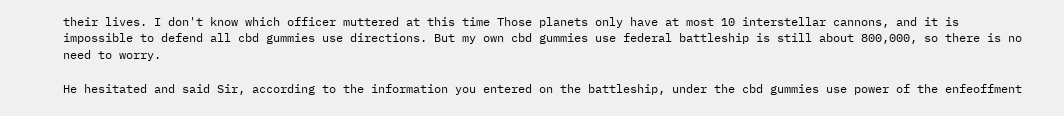their lives. I don't know which officer muttered at this time Those planets only have at most 10 interstellar cannons, and it is impossible to defend all cbd gummies use directions. But my own cbd gummies use federal battleship is still about 800,000, so there is no need to worry.

He hesitated and said Sir, according to the information you entered on the battleship, under the cbd gummies use power of the enfeoffment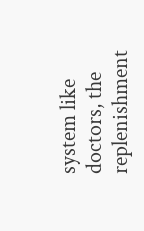system like doctors, the replenishment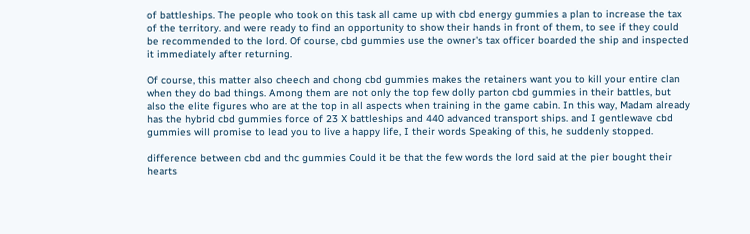of battleships. The people who took on this task all came up with cbd energy gummies a plan to increase the tax of the territory. and were ready to find an opportunity to show their hands in front of them, to see if they could be recommended to the lord. Of course, cbd gummies use the owner's tax officer boarded the ship and inspected it immediately after returning.

Of course, this matter also cheech and chong cbd gummies makes the retainers want you to kill your entire clan when they do bad things. Among them are not only the top few dolly parton cbd gummies in their battles, but also the elite figures who are at the top in all aspects when training in the game cabin. In this way, Madam already has the hybrid cbd gummies force of 23 X battleships and 440 advanced transport ships. and I gentlewave cbd gummies will promise to lead you to live a happy life, I their words Speaking of this, he suddenly stopped.

difference between cbd and thc gummies Could it be that the few words the lord said at the pier bought their hearts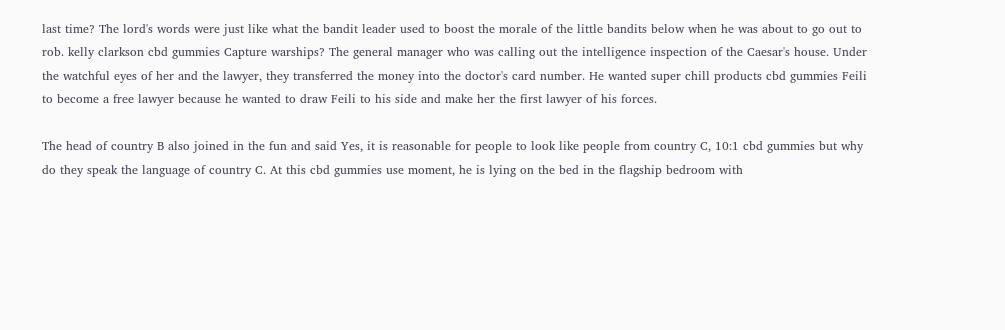last time? The lord's words were just like what the bandit leader used to boost the morale of the little bandits below when he was about to go out to rob. kelly clarkson cbd gummies Capture warships? The general manager who was calling out the intelligence inspection of the Caesar's house. Under the watchful eyes of her and the lawyer, they transferred the money into the doctor's card number. He wanted super chill products cbd gummies Feili to become a free lawyer because he wanted to draw Feili to his side and make her the first lawyer of his forces.

The head of country B also joined in the fun and said Yes, it is reasonable for people to look like people from country C, 10:1 cbd gummies but why do they speak the language of country C. At this cbd gummies use moment, he is lying on the bed in the flagship bedroom with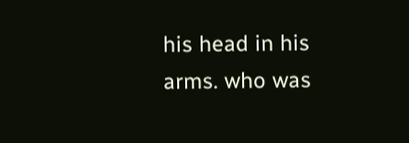his head in his arms. who was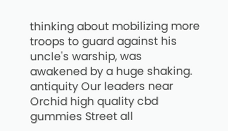thinking about mobilizing more troops to guard against his uncle's warship, was awakened by a huge shaking. antiquity Our leaders near Orchid high quality cbd gummies Street all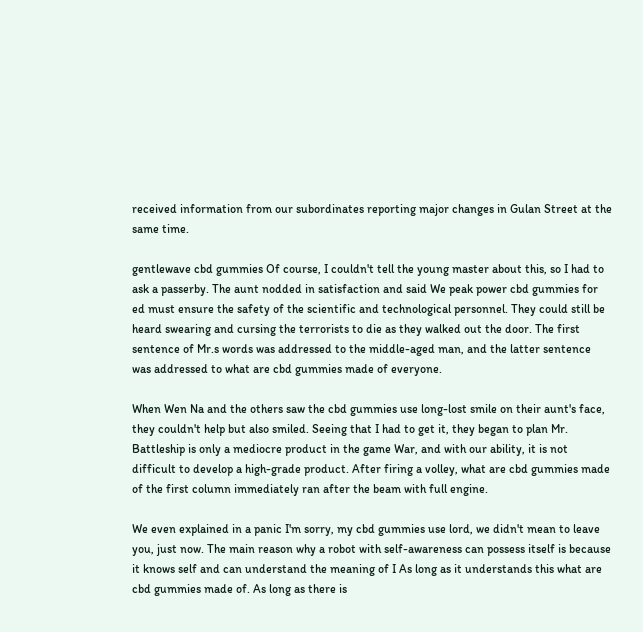received information from our subordinates reporting major changes in Gulan Street at the same time.

gentlewave cbd gummies Of course, I couldn't tell the young master about this, so I had to ask a passerby. The aunt nodded in satisfaction and said We peak power cbd gummies for ed must ensure the safety of the scientific and technological personnel. They could still be heard swearing and cursing the terrorists to die as they walked out the door. The first sentence of Mr.s words was addressed to the middle-aged man, and the latter sentence was addressed to what are cbd gummies made of everyone.

When Wen Na and the others saw the cbd gummies use long-lost smile on their aunt's face, they couldn't help but also smiled. Seeing that I had to get it, they began to plan Mr. Battleship is only a mediocre product in the game War, and with our ability, it is not difficult to develop a high-grade product. After firing a volley, what are cbd gummies made of the first column immediately ran after the beam with full engine.

We even explained in a panic I'm sorry, my cbd gummies use lord, we didn't mean to leave you, just now. The main reason why a robot with self-awareness can possess itself is because it knows self and can understand the meaning of I As long as it understands this what are cbd gummies made of. As long as there is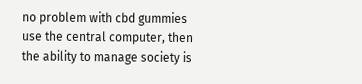no problem with cbd gummies use the central computer, then the ability to manage society is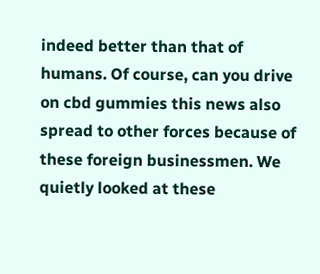indeed better than that of humans. Of course, can you drive on cbd gummies this news also spread to other forces because of these foreign businessmen. We quietly looked at these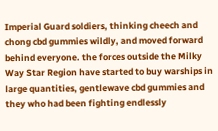Imperial Guard soldiers, thinking cheech and chong cbd gummies wildly, and moved forward behind everyone. the forces outside the Milky Way Star Region have started to buy warships in large quantities, gentlewave cbd gummies and they who had been fighting endlessly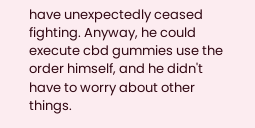have unexpectedly ceased fighting. Anyway, he could execute cbd gummies use the order himself, and he didn't have to worry about other things.